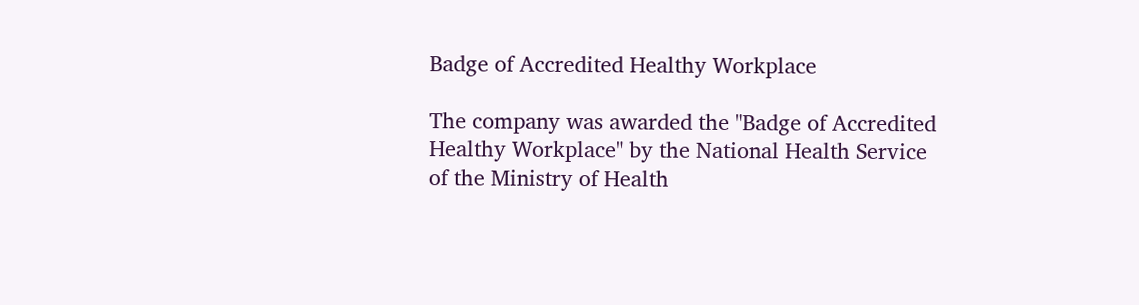Badge of Accredited Healthy Workplace

The company was awarded the "Badge of Accredited Healthy Workplace" by the National Health Service of the Ministry of Health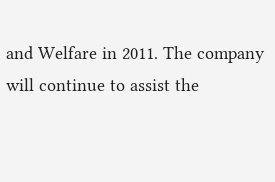and Welfare in 2011. The company will continue to assist the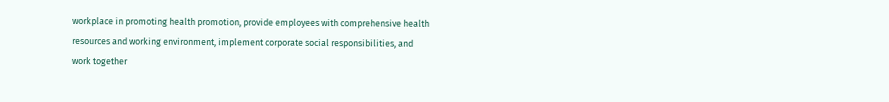workplace in promoting health promotion, provide employees with comprehensive health resources and working environment, implement corporate social responsibilities, and work together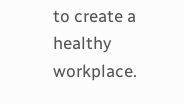to create a healthy workplace.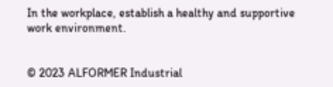In the workplace, establish a healthy and supportive work environment.


© 2023 ALFORMER Industrial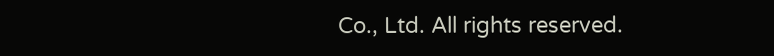Co., Ltd. All rights reserved.